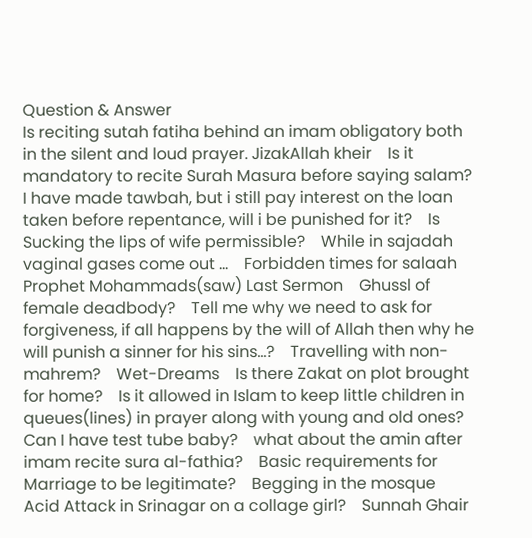Question & Answer
Is reciting sutah fatiha behind an imam obligatory both in the silent and loud prayer. JizakAllah kheir    Is it mandatory to recite Surah Masura before saying salam?    I have made tawbah, but i still pay interest on the loan taken before repentance, will i be punished for it?    Is Sucking the lips of wife permissible?    While in sajadah vaginal gases come out ...    Forbidden times for salaah    Prophet Mohammads(saw) Last Sermon    Ghussl of female deadbody?    Tell me why we need to ask for forgiveness, if all happens by the will of Allah then why he will punish a sinner for his sins...?    Travelling with non-mahrem?    Wet-Dreams    Is there Zakat on plot brought for home?    Is it allowed in Islam to keep little children in queues(lines) in prayer along with young and old ones?    Can I have test tube baby?    what about the amin after imam recite sura al-fathia?    Basic requirements for Marriage to be legitimate?    Begging in the mosque    Acid Attack in Srinagar on a collage girl?    Sunnah Ghair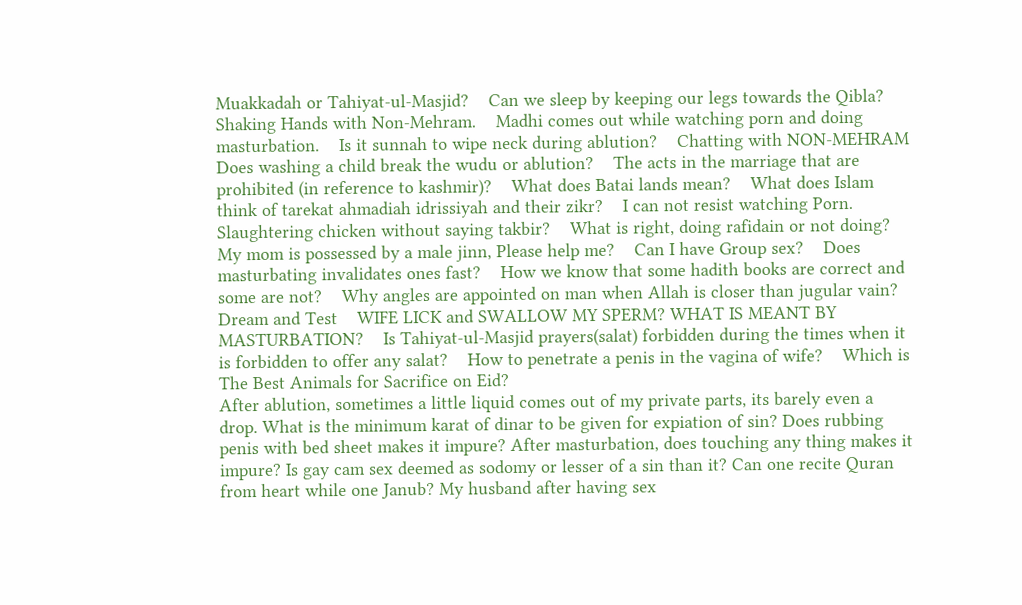Muakkadah or Tahiyat-ul-Masjid?    Can we sleep by keeping our legs towards the Qibla?    Shaking Hands with Non-Mehram.    Madhi comes out while watching porn and doing masturbation.    Is it sunnah to wipe neck during ablution?    Chatting with NON-MEHRAM    Does washing a child break the wudu or ablution?    The acts in the marriage that are prohibited (in reference to kashmir)?    What does Batai lands mean?    What does Islam think of tarekat ahmadiah idrissiyah and their zikr?    I can not resist watching Porn.    Slaughtering chicken without saying takbir?    What is right, doing rafidain or not doing?    My mom is possessed by a male jinn, Please help me?    Can I have Group sex?    Does masturbating invalidates ones fast?    How we know that some hadith books are correct and some are not?    Why angles are appointed on man when Allah is closer than jugular vain?    Dream and Test    WIFE LICK and SWALLOW MY SPERM? WHAT IS MEANT BY MASTURBATION?    Is Tahiyat-ul-Masjid prayers(salat) forbidden during the times when it is forbidden to offer any salat?    How to penetrate a penis in the vagina of wife?    Which is The Best Animals for Sacrifice on Eid?
After ablution, sometimes a little liquid comes out of my private parts, its barely even a drop. What is the minimum karat of dinar to be given for expiation of sin? Does rubbing penis with bed sheet makes it impure? After masturbation, does touching any thing makes it impure? Is gay cam sex deemed as sodomy or lesser of a sin than it? Can one recite Quran from heart while one Janub? My husband after having sex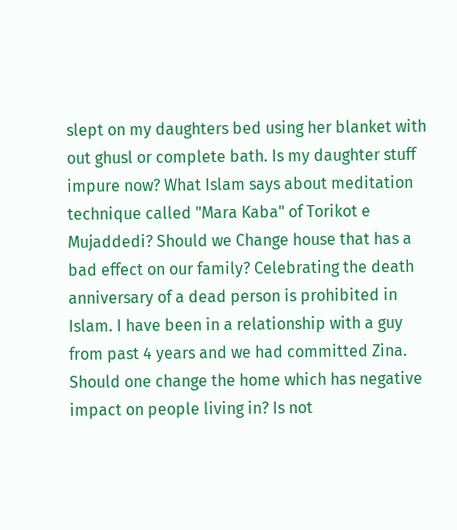slept on my daughters bed using her blanket with out ghusl or complete bath. Is my daughter stuff impure now? What Islam says about meditation technique called "Mara Kaba" of Torikot e Mujaddedi? Should we Change house that has a bad effect on our family? Celebrating the death anniversary of a dead person is prohibited in Islam. I have been in a relationship with a guy from past 4 years and we had committed Zina. Should one change the home which has negative impact on people living in? Is not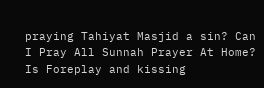praying Tahiyat Masjid a sin? Can I Pray All Sunnah Prayer At Home? Is Foreplay and kissing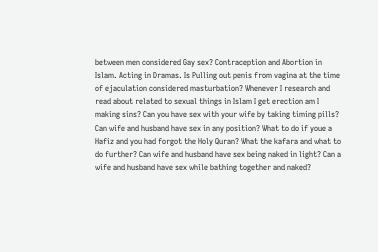between men considered Gay sex? Contraception and Abortion in Islam. Acting in Dramas. Is Pulling out penis from vagina at the time of ejaculation considered masturbation? Whenever I research and read about related to sexual things in Islam I get erection am I making sins? Can you have sex with your wife by taking timing pills? Can wife and husband have sex in any position? What to do if youe a Hafiz and you had forgot the Holy Quran? What the kafara and what to do further? Can wife and husband have sex being naked in light? Can a wife and husband have sex while bathing together and naked?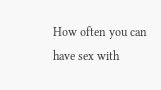How often you can have sex with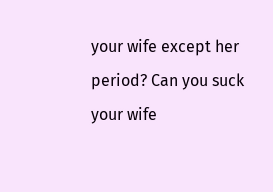your wife except her period? Can you suck your wife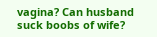vagina? Can husband suck boobs of wife?